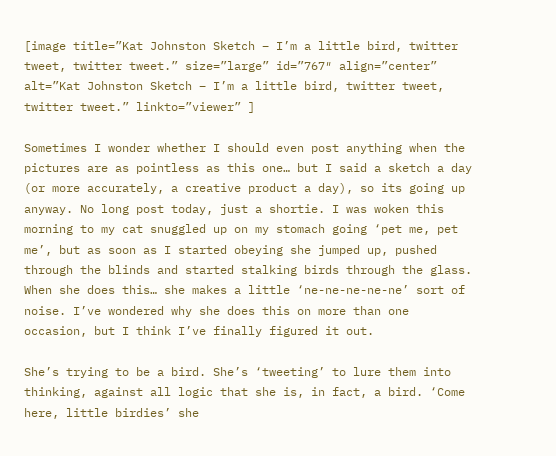[image title=”Kat Johnston Sketch – I’m a little bird, twitter tweet, twitter tweet.” size=”large” id=”767″ align=”center” alt=”Kat Johnston Sketch – I’m a little bird, twitter tweet, twitter tweet.” linkto=”viewer” ]

Sometimes I wonder whether I should even post anything when the pictures are as pointless as this one… but I said a sketch a day (or more accurately, a creative product a day), so its going up anyway. No long post today, just a shortie. I was woken this morning to my cat snuggled up on my stomach going ‘pet me, pet me’, but as soon as I started obeying she jumped up, pushed through the blinds and started stalking birds through the glass. When she does this… she makes a little ‘ne-ne-ne-ne-ne’ sort of noise. I’ve wondered why she does this on more than one occasion, but I think I’ve finally figured it out.

She’s trying to be a bird. She’s ‘tweeting’ to lure them into thinking, against all logic that she is, in fact, a bird. ‘Come here, little birdies’ she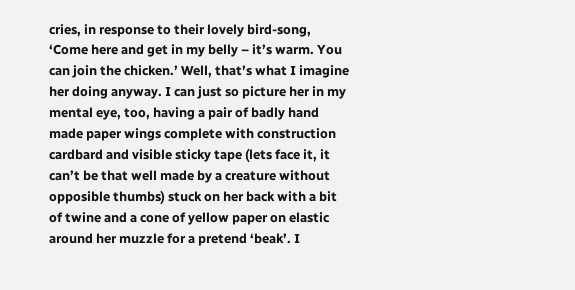cries, in response to their lovely bird-song, ‘Come here and get in my belly – it’s warm. You can join the chicken.’ Well, that’s what I imagine her doing anyway. I can just so picture her in my mental eye, too, having a pair of badly hand made paper wings complete with construction cardbard and visible sticky tape (lets face it, it can’t be that well made by a creature without opposible thumbs) stuck on her back with a bit of twine and a cone of yellow paper on elastic around her muzzle for a pretend ‘beak’. I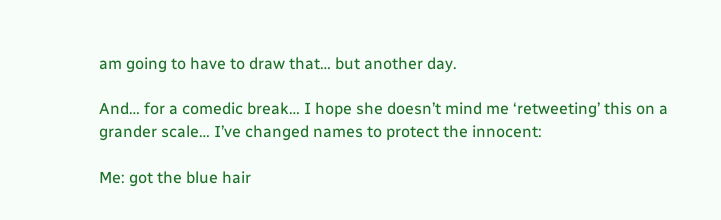am going to have to draw that… but another day.

And… for a comedic break… I hope she doesn’t mind me ‘retweeting’ this on a grander scale… I’ve changed names to protect the innocent:

Me: got the blue hair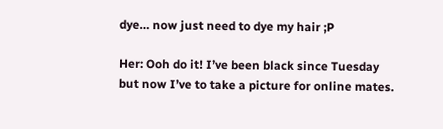dye… now just need to dye my hair ;P

Her: Ooh do it! I’ve been black since Tuesday but now I’ve to take a picture for online mates.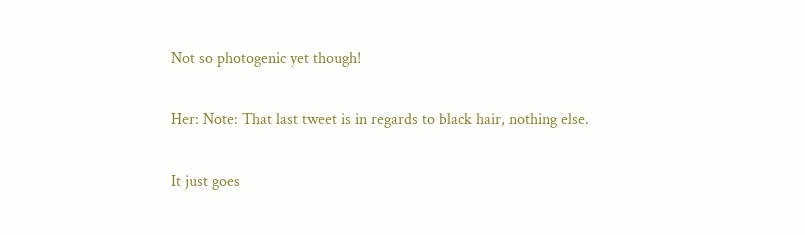Not so photogenic yet though!

Her: Note: That last tweet is in regards to black hair, nothing else.

It just goes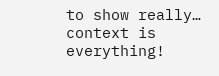to show really… context is everything!